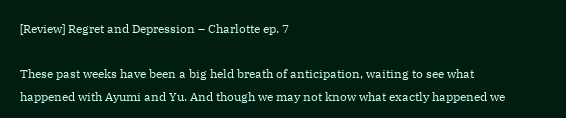[Review] Regret and Depression – Charlotte ep. 7

These past weeks have been a big held breath of anticipation, waiting to see what happened with Ayumi and Yu. And though we may not know what exactly happened we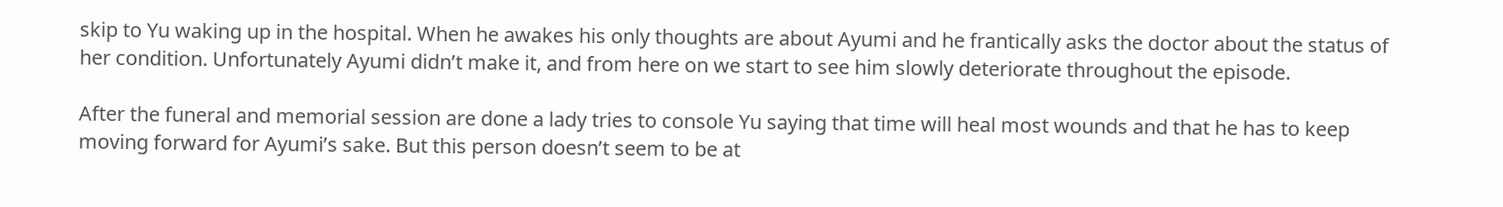skip to Yu waking up in the hospital. When he awakes his only thoughts are about Ayumi and he frantically asks the doctor about the status of her condition. Unfortunately Ayumi didn’t make it, and from here on we start to see him slowly deteriorate throughout the episode.

After the funeral and memorial session are done a lady tries to console Yu saying that time will heal most wounds and that he has to keep moving forward for Ayumi’s sake. But this person doesn’t seem to be at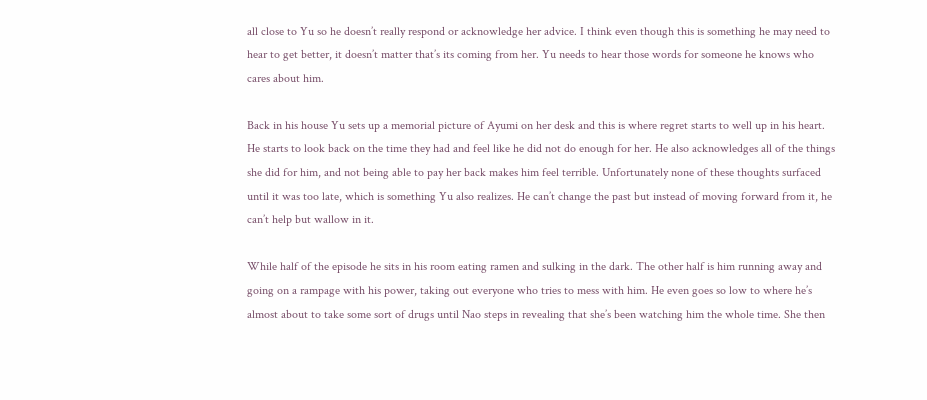all close to Yu so he doesn’t really respond or acknowledge her advice. I think even though this is something he may need to hear to get better, it doesn’t matter that’s its coming from her. Yu needs to hear those words for someone he knows who cares about him.

Back in his house Yu sets up a memorial picture of Ayumi on her desk and this is where regret starts to well up in his heart. He starts to look back on the time they had and feel like he did not do enough for her. He also acknowledges all of the things she did for him, and not being able to pay her back makes him feel terrible. Unfortunately none of these thoughts surfaced until it was too late, which is something Yu also realizes. He can’t change the past but instead of moving forward from it, he can’t help but wallow in it.

While half of the episode he sits in his room eating ramen and sulking in the dark. The other half is him running away and going on a rampage with his power, taking out everyone who tries to mess with him. He even goes so low to where he’s almost about to take some sort of drugs until Nao steps in revealing that she’s been watching him the whole time. She then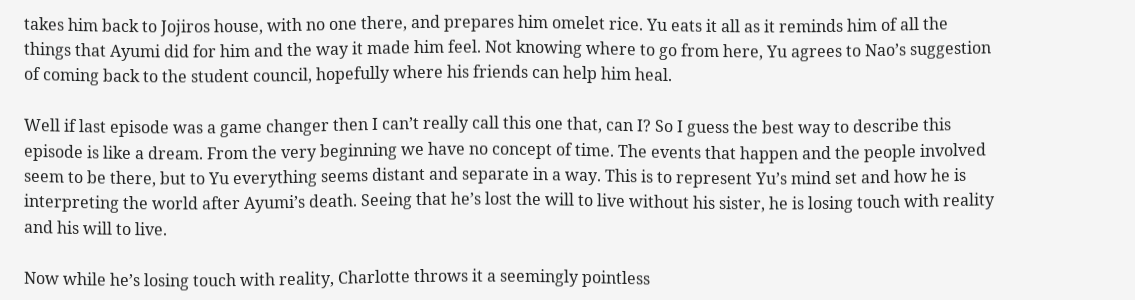takes him back to Jojiros house, with no one there, and prepares him omelet rice. Yu eats it all as it reminds him of all the things that Ayumi did for him and the way it made him feel. Not knowing where to go from here, Yu agrees to Nao’s suggestion of coming back to the student council, hopefully where his friends can help him heal.

Well if last episode was a game changer then I can’t really call this one that, can I? So I guess the best way to describe this episode is like a dream. From the very beginning we have no concept of time. The events that happen and the people involved seem to be there, but to Yu everything seems distant and separate in a way. This is to represent Yu’s mind set and how he is interpreting the world after Ayumi’s death. Seeing that he’s lost the will to live without his sister, he is losing touch with reality and his will to live.

Now while he’s losing touch with reality, Charlotte throws it a seemingly pointless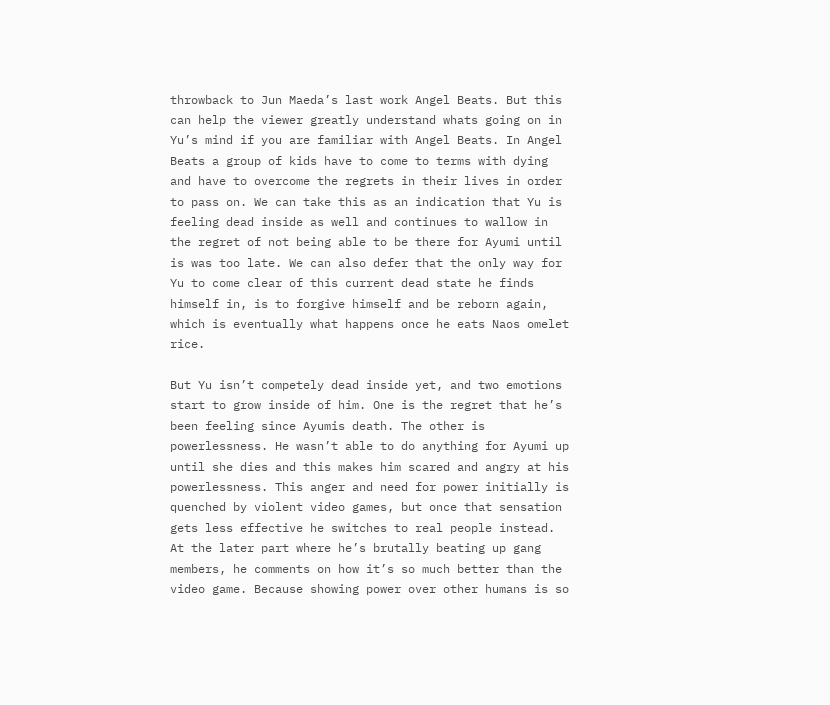throwback to Jun Maeda’s last work Angel Beats. But this can help the viewer greatly understand whats going on in Yu’s mind if you are familiar with Angel Beats. In Angel Beats a group of kids have to come to terms with dying and have to overcome the regrets in their lives in order to pass on. We can take this as an indication that Yu is feeling dead inside as well and continues to wallow in the regret of not being able to be there for Ayumi until is was too late. We can also defer that the only way for Yu to come clear of this current dead state he finds himself in, is to forgive himself and be reborn again, which is eventually what happens once he eats Naos omelet rice.

But Yu isn’t competely dead inside yet, and two emotions start to grow inside of him. One is the regret that he’s been feeling since Ayumis death. The other is powerlessness. He wasn’t able to do anything for Ayumi up until she dies and this makes him scared and angry at his powerlessness. This anger and need for power initially is quenched by violent video games, but once that sensation gets less effective he switches to real people instead. At the later part where he’s brutally beating up gang members, he comments on how it’s so much better than the video game. Because showing power over other humans is so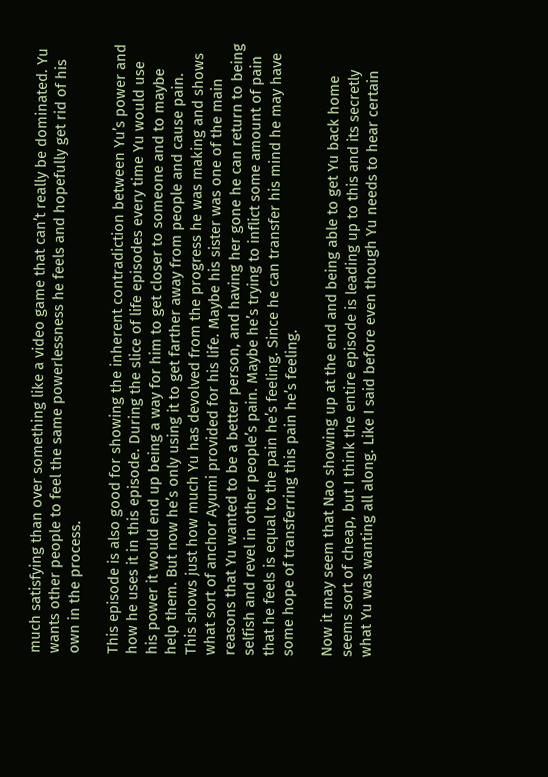much satisfying than over something like a video game that can’t really be dominated. Yu wants other people to feel the same powerlessness he feels and hopefully get rid of his own in the process.

This episode is also good for showing the inherent contradiction between Yu’s power and how he uses it in this episode. During the slice of life episodes every time Yu would use his power it would end up being a way for him to get closer to someone and to maybe help them. But now he’s only using it to get farther away from people and cause pain. This shows just how much Yu has devolved from the progress he was making and shows what sort of anchor Ayumi provided for his life. Maybe his sister was one of the main reasons that Yu wanted to be a better person, and having her gone he can return to being selfish and revel in other people’s pain. Maybe he’s trying to inflict some amount of pain that he feels is equal to the pain he’s feeling. Since he can transfer his mind he may have some hope of transferring this pain he’s feeling.

Now it may seem that Nao showing up at the end and being able to get Yu back home seems sort of cheap, but I think the entire episode is leading up to this and its secretly what Yu was wanting all along. Like I said before even though Yu needs to hear certain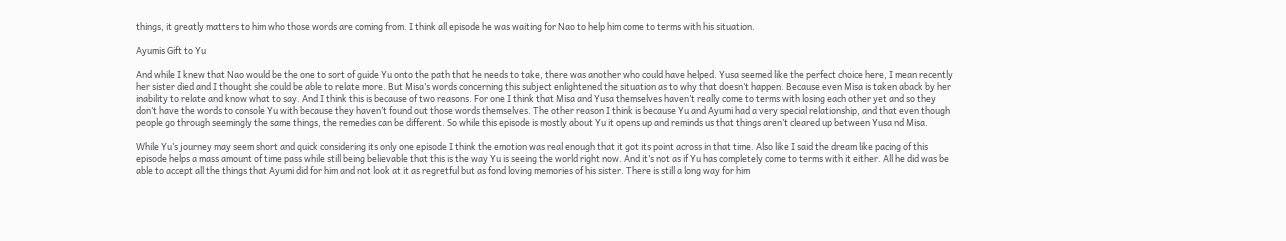things, it greatly matters to him who those words are coming from. I think all episode he was waiting for Nao to help him come to terms with his situation.

Ayumis Gift to Yu

And while I knew that Nao would be the one to sort of guide Yu onto the path that he needs to take, there was another who could have helped. Yusa seemed like the perfect choice here, I mean recently her sister died and I thought she could be able to relate more. But Misa’s words concerning this subject enlightened the situation as to why that doesn’t happen. Because even Misa is taken aback by her inability to relate and know what to say. And I think this is because of two reasons. For one I think that Misa and Yusa themselves haven’t really come to terms with losing each other yet and so they don’t have the words to console Yu with because they haven’t found out those words themselves. The other reason I think is because Yu and Ayumi had a very special relationship, and that even though people go through seemingly the same things, the remedies can be different. So while this episode is mostly about Yu it opens up and reminds us that things aren’t cleared up between Yusa nd Misa.

While Yu’s journey may seem short and quick considering its only one episode I think the emotion was real enough that it got its point across in that time. Also like I said the dream like pacing of this episode helps a mass amount of time pass while still being believable that this is the way Yu is seeing the world right now. And it’s not as if Yu has completely come to terms with it either. All he did was be able to accept all the things that Ayumi did for him and not look at it as regretful but as fond loving memories of his sister. There is still a long way for him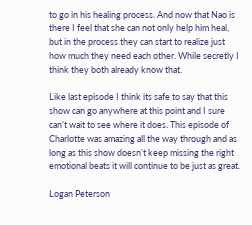to go in his healing process. And now that Nao is there I feel that she can not only help him heal, but in the process they can start to realize just how much they need each other. While secretly I think they both already know that.

Like last episode I think its safe to say that this show can go anywhere at this point and I sure can’t wait to see where it does. This episode of Charlotte was amazing all the way through and as long as this show doesn’t keep missing the right emotional beats it will continue to be just as great.

Logan Peterson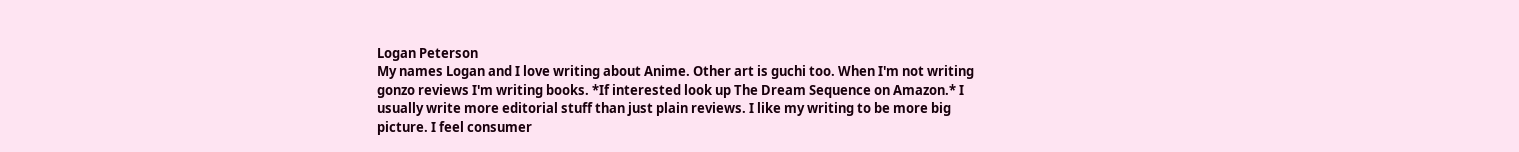Logan Peterson
My names Logan and I love writing about Anime. Other art is guchi too. When I'm not writing gonzo reviews I'm writing books. *If interested look up The Dream Sequence on Amazon.* I usually write more editorial stuff than just plain reviews. I like my writing to be more big picture. I feel consumer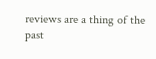reviews are a thing of the past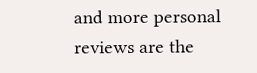and more personal reviews are the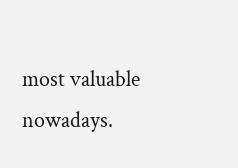most valuable nowadays.